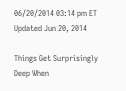06/20/2014 03:14 pm ET Updated Jun 20, 2014

Things Get Surprisingly Deep When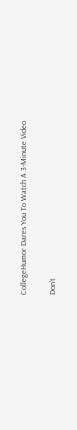CollegeHumor Dares You To Watch A 3-Minute Video

Don't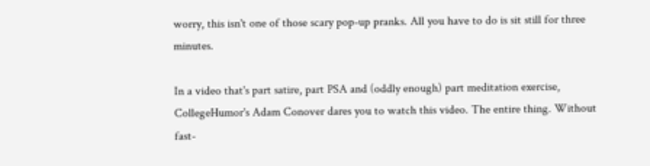worry, this isn't one of those scary pop-up pranks. All you have to do is sit still for three minutes.

In a video that's part satire, part PSA and (oddly enough) part meditation exercise, CollegeHumor's Adam Conover dares you to watch this video. The entire thing. Without fast-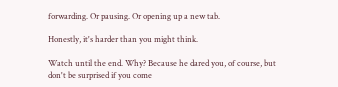forwarding. Or pausing. Or opening up a new tab.

Honestly, it's harder than you might think.

Watch until the end. Why? Because he dared you, of course, but don't be surprised if you come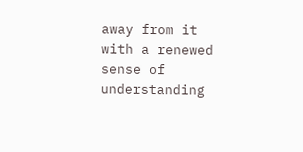away from it with a renewed sense of understanding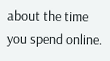about the time you spend online.